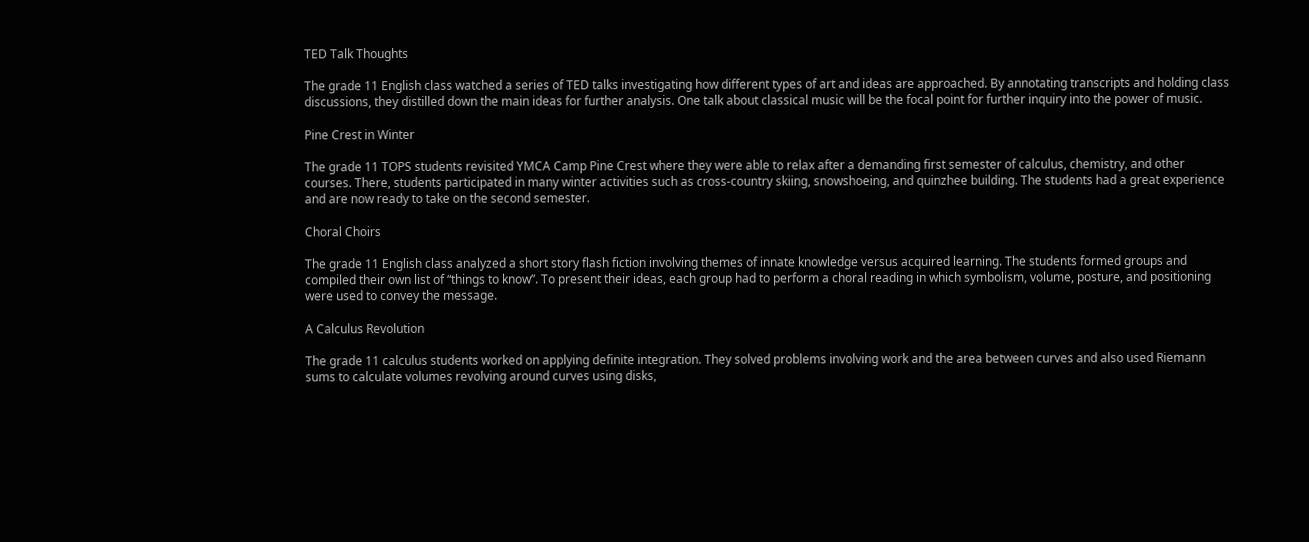TED Talk Thoughts

The grade 11 English class watched a series of TED talks investigating how different types of art and ideas are approached. By annotating transcripts and holding class discussions, they distilled down the main ideas for further analysis. One talk about classical music will be the focal point for further inquiry into the power of music.

Pine Crest in Winter

The grade 11 TOPS students revisited YMCA Camp Pine Crest where they were able to relax after a demanding first semester of calculus, chemistry, and other courses. There, students participated in many winter activities such as cross-country skiing, snowshoeing, and quinzhee building. The students had a great experience and are now ready to take on the second semester.

Choral Choirs

The grade 11 English class analyzed a short story flash fiction involving themes of innate knowledge versus acquired learning. The students formed groups and compiled their own list of “things to know”. To present their ideas, each group had to perform a choral reading in which symbolism, volume, posture, and positioning were used to convey the message.

A Calculus Revolution

The grade 11 calculus students worked on applying definite integration. They solved problems involving work and the area between curves and also used Riemann sums to calculate volumes revolving around curves using disks,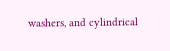washers, and cylindrical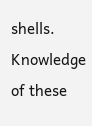shells. Knowledge of these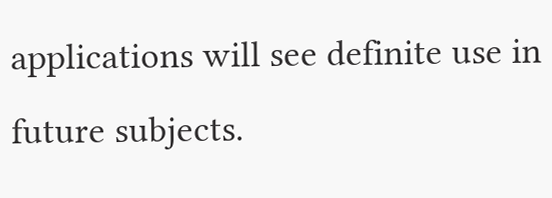applications will see definite use in future subjects.